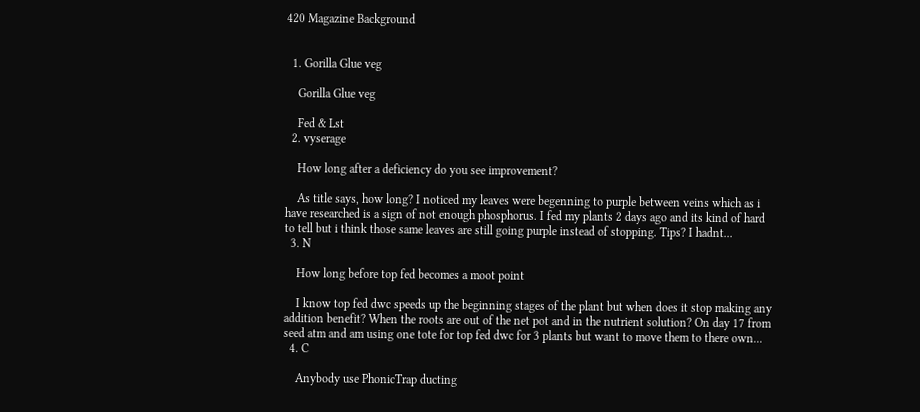420 Magazine Background


  1. Gorilla Glue veg

    Gorilla Glue veg

    Fed & Lst
  2. vyserage

    How long after a deficiency do you see improvement?

    As title says, how long? I noticed my leaves were begenning to purple between veins which as i have researched is a sign of not enough phosphorus. I fed my plants 2 days ago and its kind of hard to tell but i think those same leaves are still going purple instead of stopping. Tips? I hadnt...
  3. N

    How long before top fed becomes a moot point

    I know top fed dwc speeds up the beginning stages of the plant but when does it stop making any addition benefit? When the roots are out of the net pot and in the nutrient solution? On day 17 from seed atm and am using one tote for top fed dwc for 3 plants but want to move them to there own...
  4. C

    Anybody use PhonicTrap ducting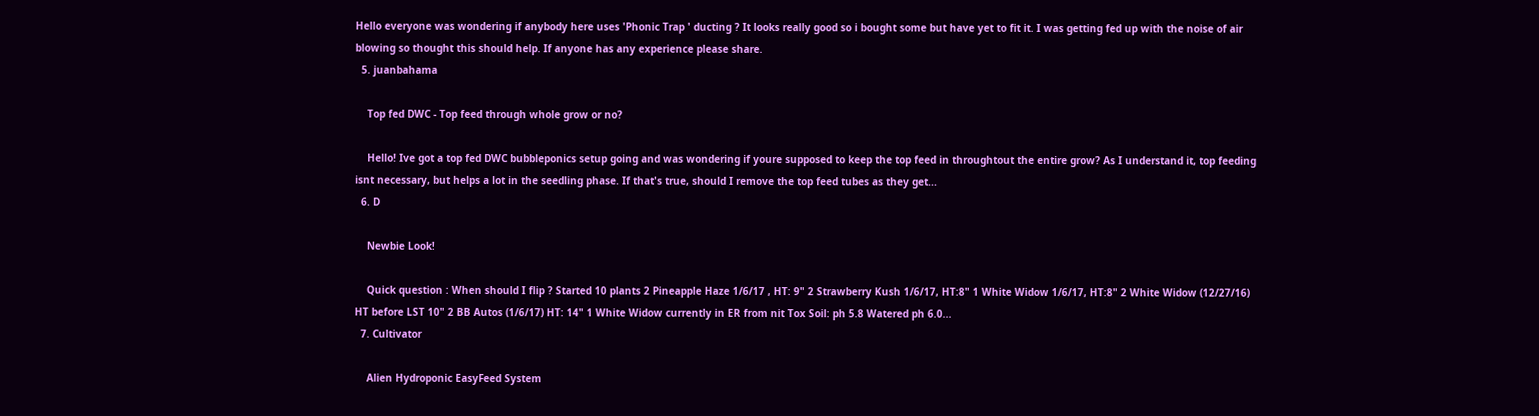Hello everyone was wondering if anybody here uses 'Phonic Trap ' ducting ? It looks really good so i bought some but have yet to fit it. I was getting fed up with the noise of air blowing so thought this should help. If anyone has any experience please share.
  5. juanbahama

    Top fed DWC - Top feed through whole grow or no?

    Hello! Ive got a top fed DWC bubbleponics setup going and was wondering if youre supposed to keep the top feed in throughtout the entire grow? As I understand it, top feeding isnt necessary, but helps a lot in the seedling phase. If that's true, should I remove the top feed tubes as they get...
  6. D

    Newbie Look!

    Quick question : When should I flip ? Started 10 plants 2 Pineapple Haze 1/6/17 , HT: 9" 2 Strawberry Kush 1/6/17, HT:8" 1 White Widow 1/6/17, HT:8" 2 White Widow (12/27/16) HT before LST 10" 2 BB Autos (1/6/17) HT: 14" 1 White Widow currently in ER from nit Tox Soil: ph 5.8 Watered ph 6.0...
  7. Cultivator

    Alien Hydroponic EasyFeed System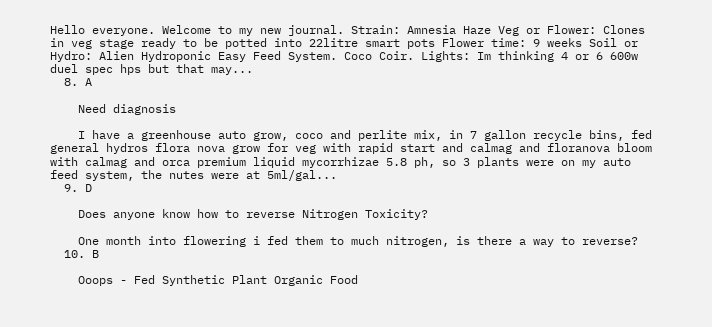Hello everyone. Welcome to my new journal. Strain: Amnesia Haze Veg or Flower: Clones in veg stage ready to be potted into 22litre smart pots Flower time: 9 weeks Soil or Hydro: Alien Hydroponic Easy Feed System. Coco Coir. Lights: Im thinking 4 or 6 600w duel spec hps but that may...
  8. A

    Need diagnosis

    I have a greenhouse auto grow, coco and perlite mix, in 7 gallon recycle bins, fed general hydros flora nova grow for veg with rapid start and calmag and floranova bloom with calmag and orca premium liquid mycorrhizae 5.8 ph, so 3 plants were on my auto feed system, the nutes were at 5ml/gal...
  9. D

    Does anyone know how to reverse Nitrogen Toxicity?

    One month into flowering i fed them to much nitrogen, is there a way to reverse?
  10. B

    Ooops - Fed Synthetic Plant Organic Food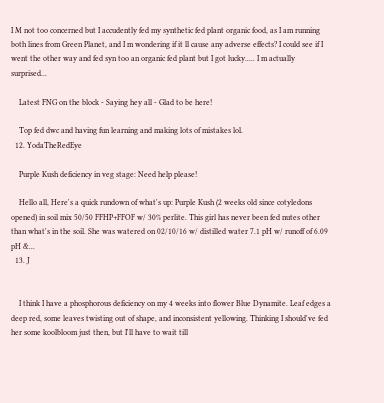I M not too concerned but I accudently fed my synthetic fed plant organic food, as I am running both lines from Green Planet, and I m wondering if it ll cause any adverse effects? I could see if I went the other way and fed syn too an organic fed plant but I got lucky..... I m actually surprised...

    Latest FNG on the block - Saying hey all - Glad to be here!

    Top fed dwc and having fun learning and making lots of mistakes lol.
  12. YodaTheRedEye

    Purple Kush deficiency in veg stage: Need help please!

    Hello all, Here's a quick rundown of what's up: Purple Kush (2 weeks old since cotyledons opened) in soil mix 50/50 FFHP+FFOF w/ 30% perlite. This girl has never been fed nutes other than what's in the soil. She was watered on 02/10/16 w/ distilled water 7.1 pH w/ runoff of 6.09 pH &...
  13. J


    I think I have a phosphorous deficiency on my 4 weeks into flower Blue Dynamite. Leaf edges a deep red, some leaves twisting out of shape, and inconsistent yellowing. Thinking I should've fed her some koolbloom just then, but I'll have to wait till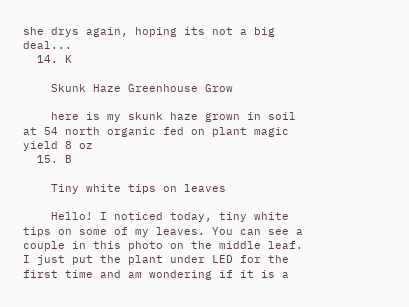she drys again, hoping its not a big deal...
  14. K

    Skunk Haze Greenhouse Grow

    here is my skunk haze grown in soil at 54 north organic fed on plant magic yield 8 oz
  15. B

    Tiny white tips on leaves

    Hello! I noticed today, tiny white tips on some of my leaves. You can see a couple in this photo on the middle leaf. I just put the plant under LED for the first time and am wondering if it is a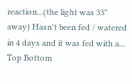reaction...(the light was 33" away) Hasn't been fed / watered in 4 days and it was fed with a...
Top Bottom